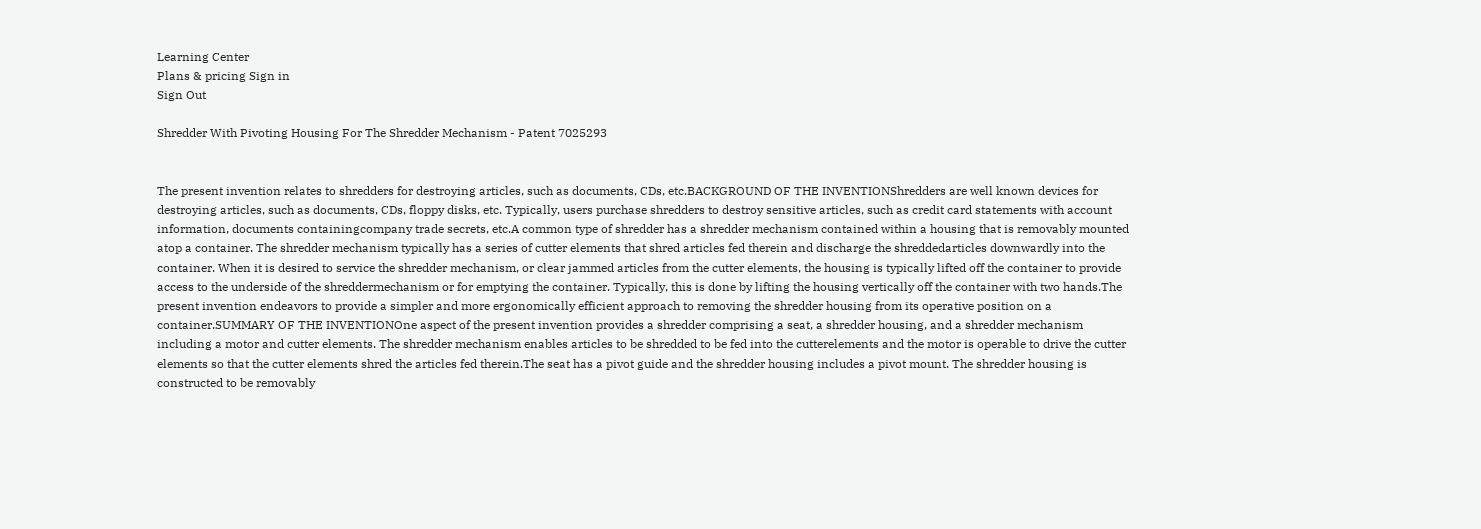Learning Center
Plans & pricing Sign in
Sign Out

Shredder With Pivoting Housing For The Shredder Mechanism - Patent 7025293


The present invention relates to shredders for destroying articles, such as documents, CDs, etc.BACKGROUND OF THE INVENTIONShredders are well known devices for destroying articles, such as documents, CDs, floppy disks, etc. Typically, users purchase shredders to destroy sensitive articles, such as credit card statements with account information, documents containingcompany trade secrets, etc.A common type of shredder has a shredder mechanism contained within a housing that is removably mounted atop a container. The shredder mechanism typically has a series of cutter elements that shred articles fed therein and discharge the shreddedarticles downwardly into the container. When it is desired to service the shredder mechanism, or clear jammed articles from the cutter elements, the housing is typically lifted off the container to provide access to the underside of the shreddermechanism or for emptying the container. Typically, this is done by lifting the housing vertically off the container with two hands.The present invention endeavors to provide a simpler and more ergonomically efficient approach to removing the shredder housing from its operative position on a container.SUMMARY OF THE INVENTIONOne aspect of the present invention provides a shredder comprising a seat, a shredder housing, and a shredder mechanism including a motor and cutter elements. The shredder mechanism enables articles to be shredded to be fed into the cutterelements and the motor is operable to drive the cutter elements so that the cutter elements shred the articles fed therein.The seat has a pivot guide and the shredder housing includes a pivot mount. The shredder housing is constructed to be removably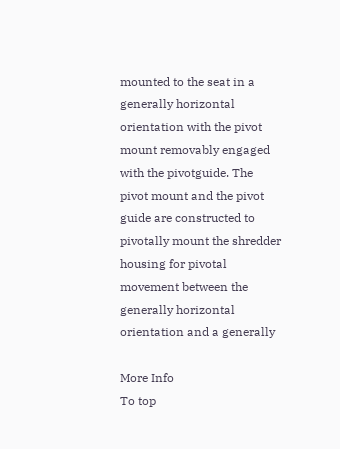mounted to the seat in a generally horizontal orientation with the pivot mount removably engaged with the pivotguide. The pivot mount and the pivot guide are constructed to pivotally mount the shredder housing for pivotal movement between the generally horizontal orientation and a generally

More Info
To top